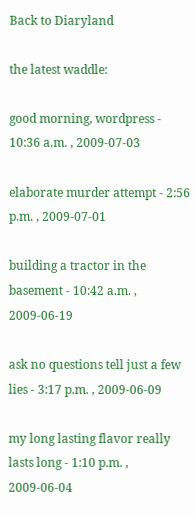Back to Diaryland

the latest waddle:

good morning, wordpress - 10:36 a.m. , 2009-07-03

elaborate murder attempt - 2:56 p.m. , 2009-07-01

building a tractor in the basement - 10:42 a.m. , 2009-06-19

ask no questions tell just a few lies - 3:17 p.m. , 2009-06-09

my long lasting flavor really lasts long - 1:10 p.m. , 2009-06-04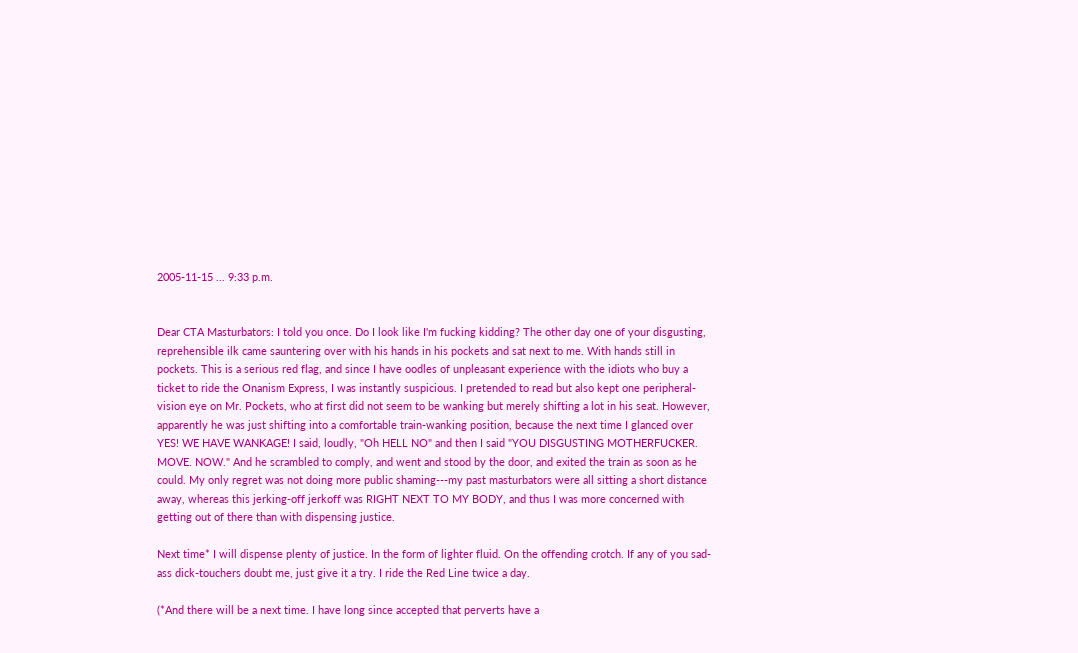2005-11-15 ... 9:33 p.m.


Dear CTA Masturbators: I told you once. Do I look like I'm fucking kidding? The other day one of your disgusting, reprehensible ilk came sauntering over with his hands in his pockets and sat next to me. With hands still in pockets. This is a serious red flag, and since I have oodles of unpleasant experience with the idiots who buy a ticket to ride the Onanism Express, I was instantly suspicious. I pretended to read but also kept one peripheral-vision eye on Mr. Pockets, who at first did not seem to be wanking but merely shifting a lot in his seat. However, apparently he was just shifting into a comfortable train-wanking position, because the next time I glanced over YES! WE HAVE WANKAGE! I said, loudly, "Oh HELL NO" and then I said "YOU DISGUSTING MOTHERFUCKER. MOVE. NOW." And he scrambled to comply, and went and stood by the door, and exited the train as soon as he could. My only regret was not doing more public shaming---my past masturbators were all sitting a short distance away, whereas this jerking-off jerkoff was RIGHT NEXT TO MY BODY, and thus I was more concerned with getting out of there than with dispensing justice.

Next time* I will dispense plenty of justice. In the form of lighter fluid. On the offending crotch. If any of you sad-ass dick-touchers doubt me, just give it a try. I ride the Red Line twice a day.

(*And there will be a next time. I have long since accepted that perverts have a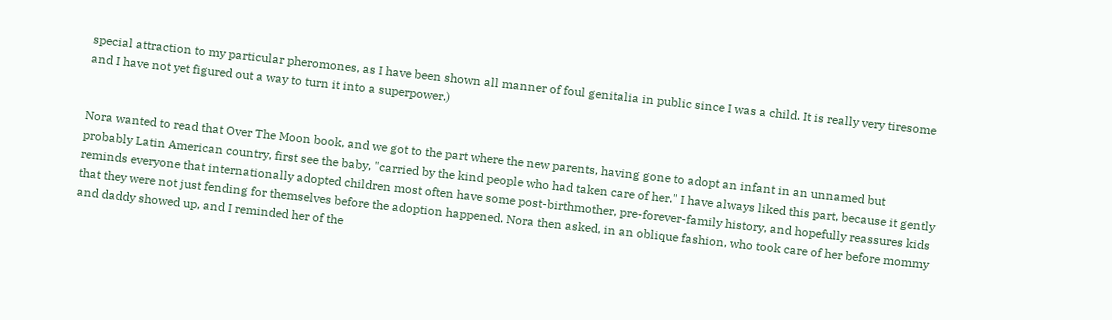special attraction to my particular pheromones, as I have been shown all manner of foul genitalia in public since I was a child. It is really very tiresome and I have not yet figured out a way to turn it into a superpower.)


Nora wanted to read that Over The Moon book, and we got to the part where the new parents, having gone to adopt an infant in an unnamed but probably Latin American country, first see the baby, "carried by the kind people who had taken care of her." I have always liked this part, because it gently reminds everyone that internationally adopted children most often have some post-birthmother, pre-forever-family history, and hopefully reassures kids that they were not just fending for themselves before the adoption happened. Nora then asked, in an oblique fashion, who took care of her before mommy and daddy showed up, and I reminded her of the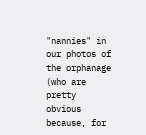"nannies" in our photos of the orphanage (who are pretty obvious because, for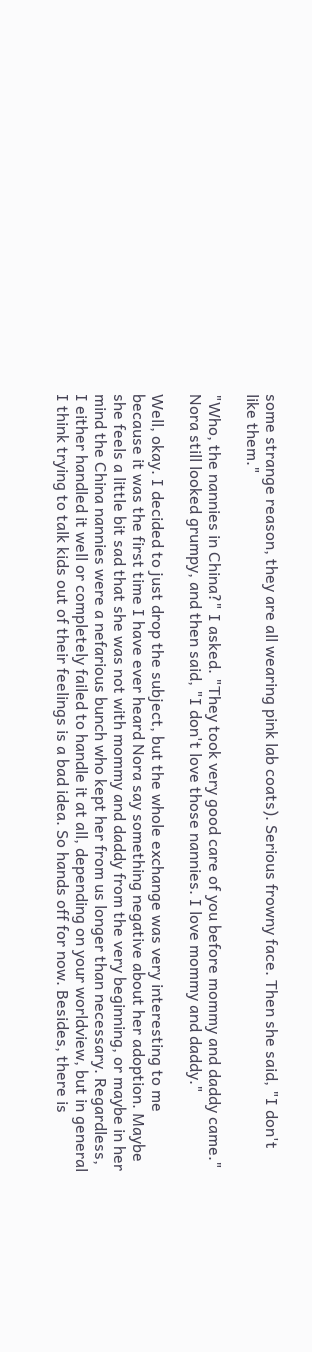some strange reason, they are all wearing pink lab coats). Serious frowny face. Then she said, "I don't like them."

"Who, the nannies in China?" I asked. "They took very good care of you before mommy and daddy came."
Nora still looked grumpy, and then said, "I don't love those nannies. I love mommy and daddy."

Well, okay. I decided to just drop the subject, but the whole exchange was very interesting to me because it was the first time I have ever heard Nora say something negative about her adoption. Maybe she feels a little bit sad that she was not with mommy and daddy from the very beginning, or maybe in her mind the China nannies were a nefarious bunch who kept her from us longer than necessary. Regardless, I either handled it well or completely failed to handle it at all, depending on your worldview, but in general I think trying to talk kids out of their feelings is a bad idea. So hands off for now. Besides, there is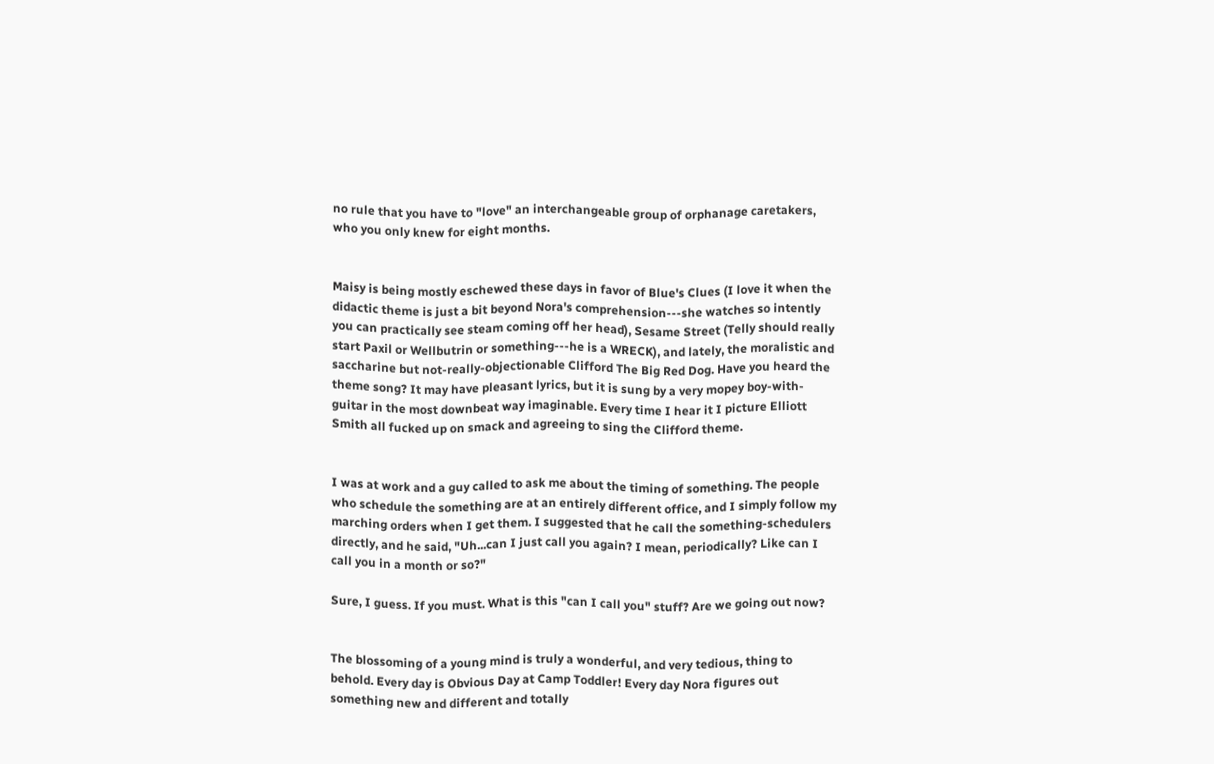no rule that you have to "love" an interchangeable group of orphanage caretakers, who you only knew for eight months.


Maisy is being mostly eschewed these days in favor of Blue's Clues (I love it when the didactic theme is just a bit beyond Nora's comprehension---she watches so intently you can practically see steam coming off her head), Sesame Street (Telly should really start Paxil or Wellbutrin or something---he is a WRECK), and lately, the moralistic and saccharine but not-really-objectionable Clifford The Big Red Dog. Have you heard the theme song? It may have pleasant lyrics, but it is sung by a very mopey boy-with-guitar in the most downbeat way imaginable. Every time I hear it I picture Elliott Smith all fucked up on smack and agreeing to sing the Clifford theme.


I was at work and a guy called to ask me about the timing of something. The people who schedule the something are at an entirely different office, and I simply follow my marching orders when I get them. I suggested that he call the something-schedulers directly, and he said, "Uh...can I just call you again? I mean, periodically? Like can I call you in a month or so?"

Sure, I guess. If you must. What is this "can I call you" stuff? Are we going out now?


The blossoming of a young mind is truly a wonderful, and very tedious, thing to behold. Every day is Obvious Day at Camp Toddler! Every day Nora figures out something new and different and totally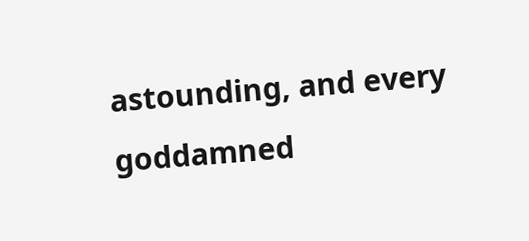astounding, and every goddamned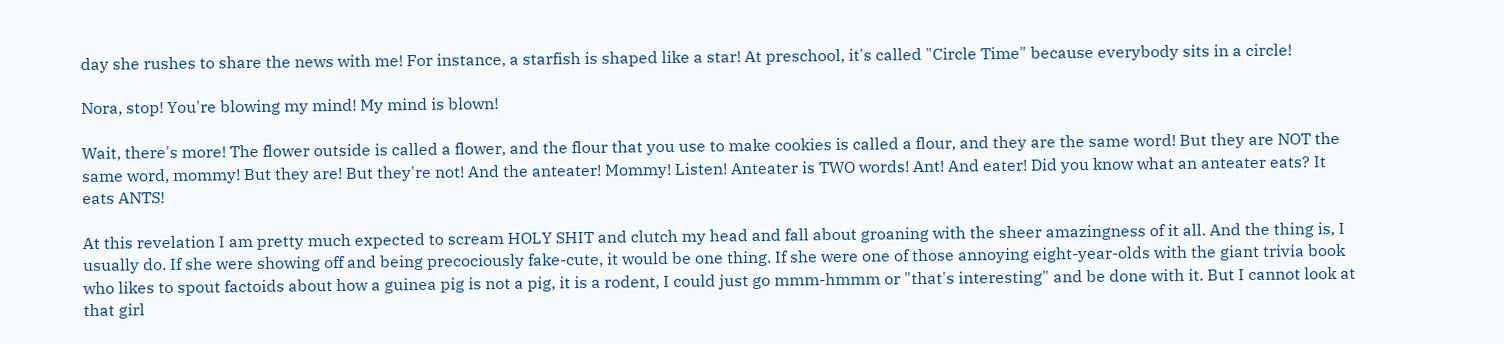day she rushes to share the news with me! For instance, a starfish is shaped like a star! At preschool, it's called "Circle Time" because everybody sits in a circle!

Nora, stop! You're blowing my mind! My mind is blown!

Wait, there's more! The flower outside is called a flower, and the flour that you use to make cookies is called a flour, and they are the same word! But they are NOT the same word, mommy! But they are! But they're not! And the anteater! Mommy! Listen! Anteater is TWO words! Ant! And eater! Did you know what an anteater eats? It eats ANTS!

At this revelation I am pretty much expected to scream HOLY SHIT and clutch my head and fall about groaning with the sheer amazingness of it all. And the thing is, I usually do. If she were showing off and being precociously fake-cute, it would be one thing. If she were one of those annoying eight-year-olds with the giant trivia book who likes to spout factoids about how a guinea pig is not a pig, it is a rodent, I could just go mmm-hmmm or "that's interesting" and be done with it. But I cannot look at that girl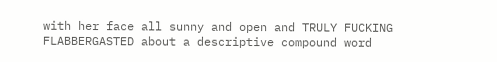with her face all sunny and open and TRULY FUCKING FLABBERGASTED about a descriptive compound word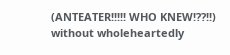(ANTEATER!!!!! WHO KNEW!??!!) without wholeheartedly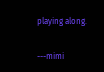playing along.

---mimi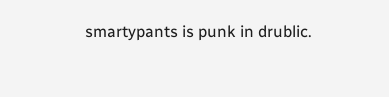smartypants is punk in drublic.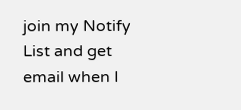join my Notify List and get email when I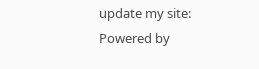update my site:
Powered by